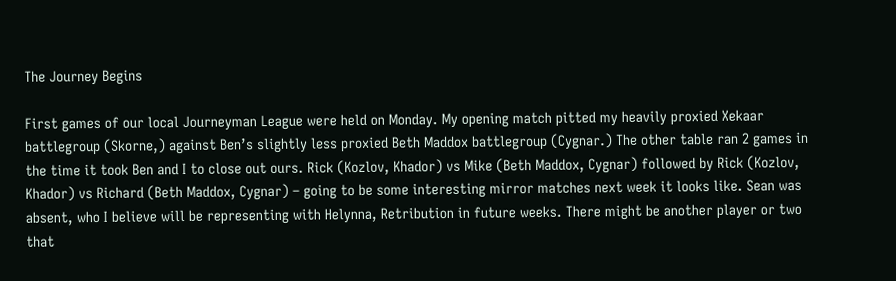The Journey Begins

First games of our local Journeyman League were held on Monday. My opening match pitted my heavily proxied Xekaar battlegroup (Skorne,) against Ben’s slightly less proxied Beth Maddox battlegroup (Cygnar.) The other table ran 2 games in the time it took Ben and I to close out ours. Rick (Kozlov, Khador) vs Mike (Beth Maddox, Cygnar) followed by Rick (Kozlov, Khador) vs Richard (Beth Maddox, Cygnar) – going to be some interesting mirror matches next week it looks like. Sean was absent, who I believe will be representing with Helynna, Retribution in future weeks. There might be another player or two that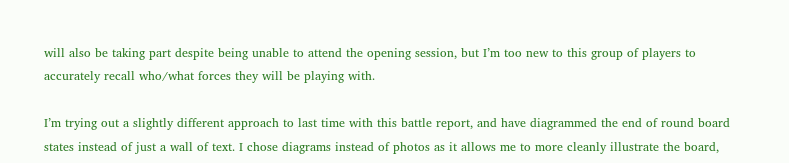will also be taking part despite being unable to attend the opening session, but I’m too new to this group of players to accurately recall who/what forces they will be playing with.

I’m trying out a slightly different approach to last time with this battle report, and have diagrammed the end of round board states instead of just a wall of text. I chose diagrams instead of photos as it allows me to more cleanly illustrate the board,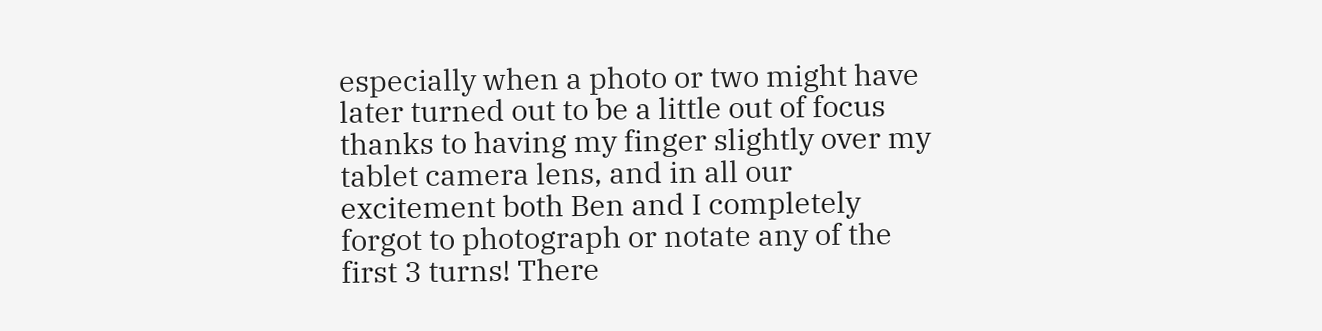especially when a photo or two might have later turned out to be a little out of focus thanks to having my finger slightly over my tablet camera lens, and in all our excitement both Ben and I completely forgot to photograph or notate any of the first 3 turns! There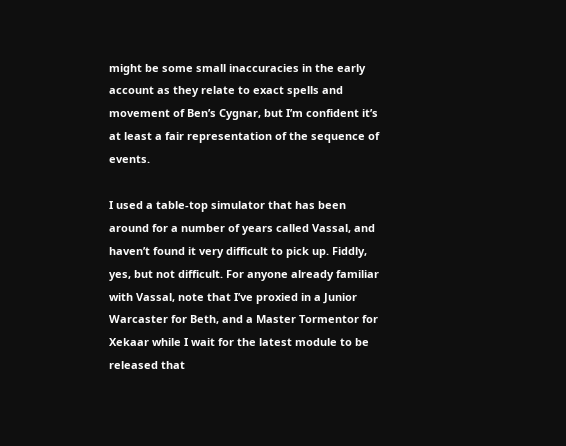might be some small inaccuracies in the early account as they relate to exact spells and movement of Ben’s Cygnar, but I’m confident it’s at least a fair representation of the sequence of events.

I used a table-top simulator that has been around for a number of years called Vassal, and haven’t found it very difficult to pick up. Fiddly, yes, but not difficult. For anyone already familiar with Vassal, note that I’ve proxied in a Junior Warcaster for Beth, and a Master Tormentor for Xekaar while I wait for the latest module to be released that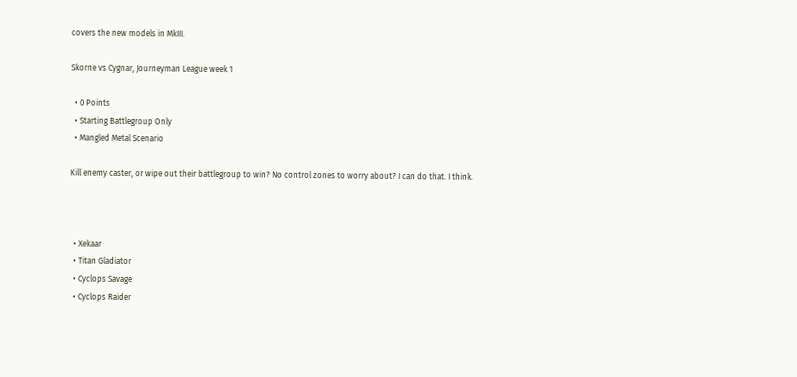covers the new models in MkIII.

Skorne vs Cygnar, Journeyman League week 1

  • 0 Points
  • Starting Battlegroup Only
  • Mangled Metal Scenario

Kill enemy caster, or wipe out their battlegroup to win? No control zones to worry about? I can do that. I think.



  • Xekaar
  • Titan Gladiator
  • Cyclops Savage
  • Cyclops Raider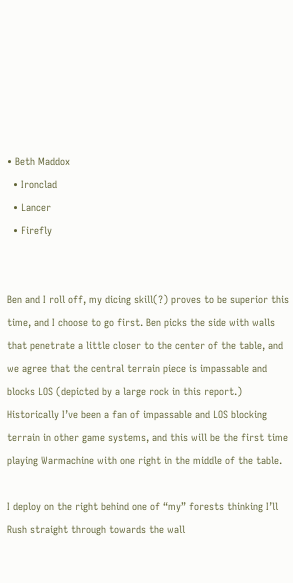• Beth Maddox
  • Ironclad
  • Lancer
  • Firefly


Ben and I roll off, my dicing skill(?) proves to be superior this time, and I choose to go first. Ben picks the side with walls that penetrate a little closer to the center of the table, and we agree that the central terrain piece is impassable and blocks LOS (depicted by a large rock in this report.) Historically I’ve been a fan of impassable and LOS blocking terrain in other game systems, and this will be the first time playing Warmachine with one right in the middle of the table.

I deploy on the right behind one of “my” forests thinking I’ll Rush straight through towards the wall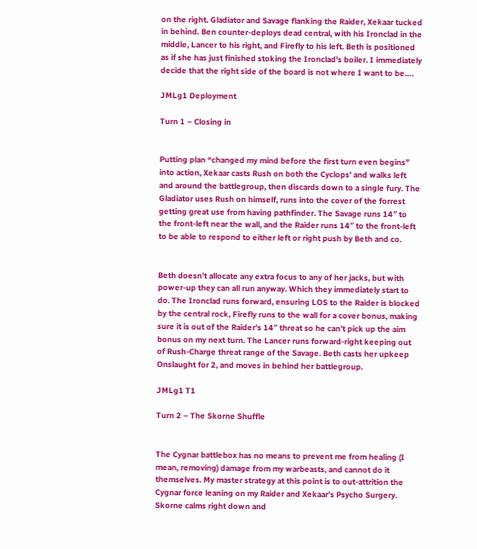on the right. Gladiator and Savage flanking the Raider, Xekaar tucked in behind. Ben counter-deploys dead central, with his Ironclad in the middle, Lancer to his right, and Firefly to his left. Beth is positioned as if she has just finished stoking the Ironclad’s boiler. I immediately decide that the right side of the board is not where I want to be….

JMLg1 Deployment

Turn 1 – Closing in


Putting plan “changed my mind before the first turn even begins” into action, Xekaar casts Rush on both the Cyclops’ and walks left and around the battlegroup, then discards down to a single fury. The Gladiator uses Rush on himself, runs into the cover of the forrest getting great use from having pathfinder. The Savage runs 14″ to the front-left near the wall, and the Raider runs 14″ to the front-left to be able to respond to either left or right push by Beth and co.


Beth doesn’t allocate any extra focus to any of her jacks, but with power-up they can all run anyway. Which they immediately start to do. The Ironclad runs forward, ensuring LOS to the Raider is blocked by the central rock, Firefly runs to the wall for a cover bonus, making sure it is out of the Raider’s 14″ threat so he can’t pick up the aim bonus on my next turn. The Lancer runs forward-right keeping out of Rush-Charge threat range of the Savage. Beth casts her upkeep Onslaught for 2, and moves in behind her battlegroup.

JMLg1 T1

Turn 2 – The Skorne Shuffle


The Cygnar battlebox has no means to prevent me from healing (I mean, removing) damage from my warbeasts, and cannot do it themselves. My master strategy at this point is to out-attrition the Cygnar force leaning on my Raider and Xekaar’s Psycho Surgery. Skorne calms right down and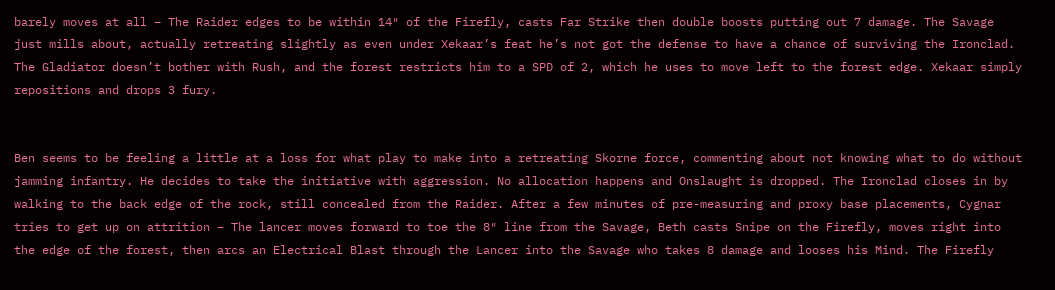barely moves at all – The Raider edges to be within 14″ of the Firefly, casts Far Strike then double boosts putting out 7 damage. The Savage just mills about, actually retreating slightly as even under Xekaar’s feat he’s not got the defense to have a chance of surviving the Ironclad. The Gladiator doesn’t bother with Rush, and the forest restricts him to a SPD of 2, which he uses to move left to the forest edge. Xekaar simply repositions and drops 3 fury.


Ben seems to be feeling a little at a loss for what play to make into a retreating Skorne force, commenting about not knowing what to do without jamming infantry. He decides to take the initiative with aggression. No allocation happens and Onslaught is dropped. The Ironclad closes in by walking to the back edge of the rock, still concealed from the Raider. After a few minutes of pre-measuring and proxy base placements, Cygnar tries to get up on attrition – The lancer moves forward to toe the 8″ line from the Savage, Beth casts Snipe on the Firefly, moves right into the edge of the forest, then arcs an Electrical Blast through the Lancer into the Savage who takes 8 damage and looses his Mind. The Firefly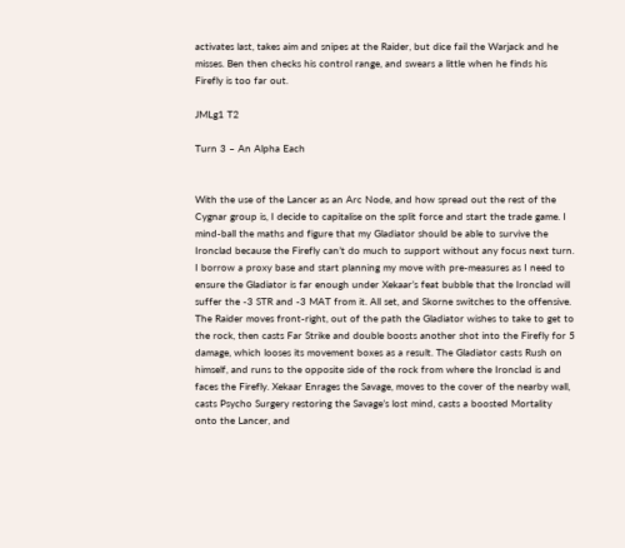activates last, takes aim and snipes at the Raider, but dice fail the Warjack and he misses. Ben then checks his control range, and swears a little when he finds his Firefly is too far out.

JMLg1 T2

Turn 3 – An Alpha Each


With the use of the Lancer as an Arc Node, and how spread out the rest of the Cygnar group is, I decide to capitalise on the split force and start the trade game. I mind-ball the maths and figure that my Gladiator should be able to survive the Ironclad because the Firefly can’t do much to support without any focus next turn. I borrow a proxy base and start planning my move with pre-measures as I need to ensure the Gladiator is far enough under Xekaar’s feat bubble that the Ironclad will suffer the -3 STR and -3 MAT from it. All set, and Skorne switches to the offensive. The Raider moves front-right, out of the path the Gladiator wishes to take to get to the rock, then casts Far Strike and double boosts another shot into the Firefly for 5 damage, which looses its movement boxes as a result. The Gladiator casts Rush on himself, and runs to the opposite side of the rock from where the Ironclad is and faces the Firefly. Xekaar Enrages the Savage, moves to the cover of the nearby wall, casts Psycho Surgery restoring the Savage’s lost mind, casts a boosted Mortality onto the Lancer, and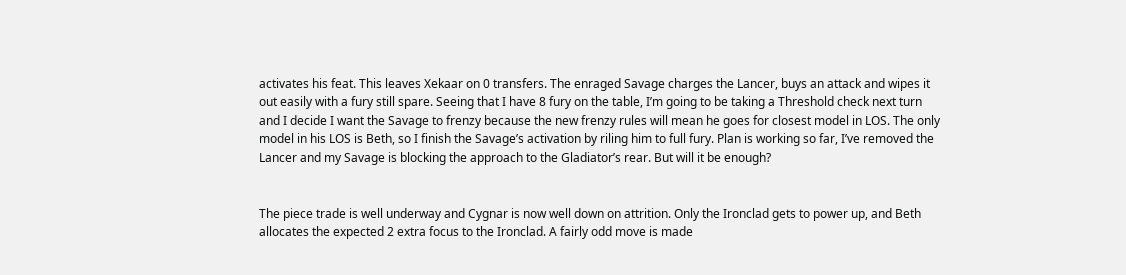activates his feat. This leaves Xekaar on 0 transfers. The enraged Savage charges the Lancer, buys an attack and wipes it out easily with a fury still spare. Seeing that I have 8 fury on the table, I’m going to be taking a Threshold check next turn and I decide I want the Savage to frenzy because the new frenzy rules will mean he goes for closest model in LOS. The only model in his LOS is Beth, so I finish the Savage’s activation by riling him to full fury. Plan is working so far, I’ve removed the Lancer and my Savage is blocking the approach to the Gladiator’s rear. But will it be enough?


The piece trade is well underway and Cygnar is now well down on attrition. Only the Ironclad gets to power up, and Beth allocates the expected 2 extra focus to the Ironclad. A fairly odd move is made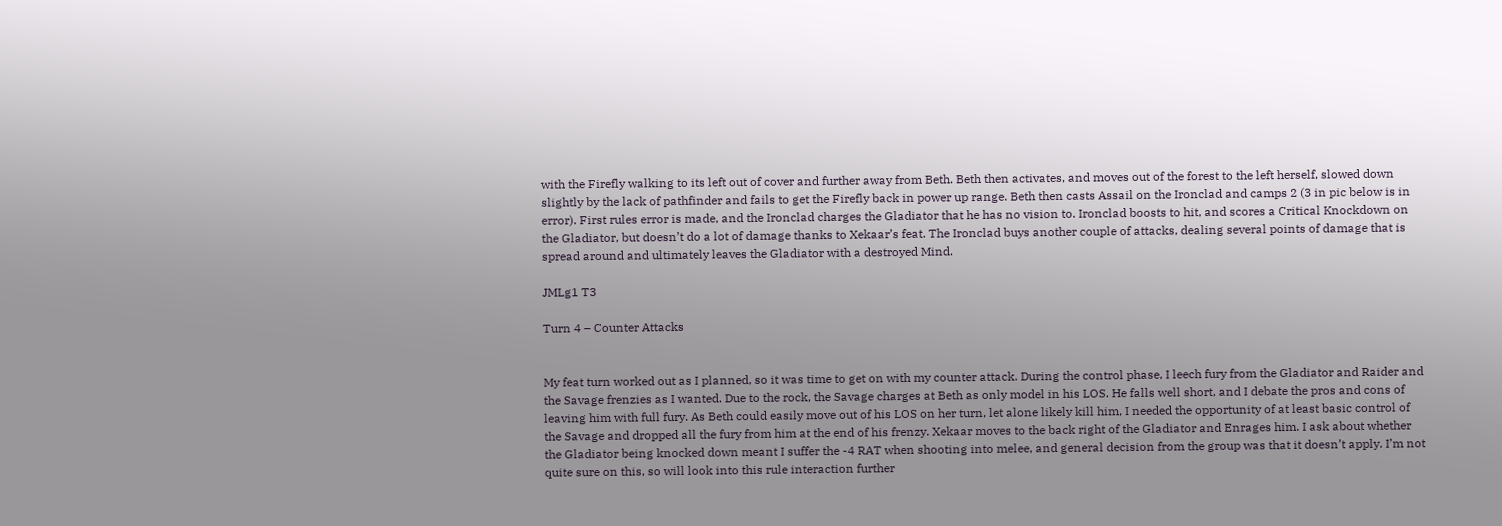with the Firefly walking to its left out of cover and further away from Beth. Beth then activates, and moves out of the forest to the left herself, slowed down slightly by the lack of pathfinder and fails to get the Firefly back in power up range. Beth then casts Assail on the Ironclad and camps 2 (3 in pic below is in error). First rules error is made, and the Ironclad charges the Gladiator that he has no vision to. Ironclad boosts to hit, and scores a Critical Knockdown on the Gladiator, but doesn’t do a lot of damage thanks to Xekaar’s feat. The Ironclad buys another couple of attacks, dealing several points of damage that is spread around and ultimately leaves the Gladiator with a destroyed Mind.

JMLg1 T3

Turn 4 – Counter Attacks


My feat turn worked out as I planned, so it was time to get on with my counter attack. During the control phase, I leech fury from the Gladiator and Raider and the Savage frenzies as I wanted. Due to the rock, the Savage charges at Beth as only model in his LOS. He falls well short, and I debate the pros and cons of leaving him with full fury. As Beth could easily move out of his LOS on her turn, let alone likely kill him, I needed the opportunity of at least basic control of the Savage and dropped all the fury from him at the end of his frenzy. Xekaar moves to the back right of the Gladiator and Enrages him. I ask about whether the Gladiator being knocked down meant I suffer the -4 RAT when shooting into melee, and general decision from the group was that it doesn’t apply. I’m not quite sure on this, so will look into this rule interaction further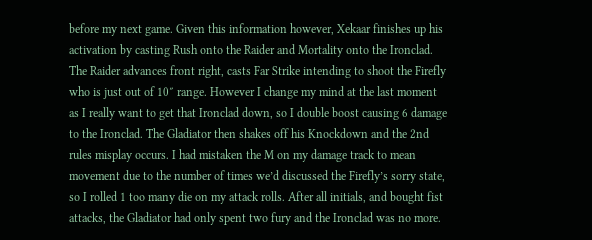before my next game. Given this information however, Xekaar finishes up his activation by casting Rush onto the Raider and Mortality onto the Ironclad. The Raider advances front right, casts Far Strike intending to shoot the Firefly who is just out of 10″ range. However I change my mind at the last moment as I really want to get that Ironclad down, so I double boost causing 6 damage to the Ironclad. The Gladiator then shakes off his Knockdown and the 2nd rules misplay occurs. I had mistaken the M on my damage track to mean movement due to the number of times we’d discussed the Firefly’s sorry state, so I rolled 1 too many die on my attack rolls. After all initials, and bought fist attacks, the Gladiator had only spent two fury and the Ironclad was no more.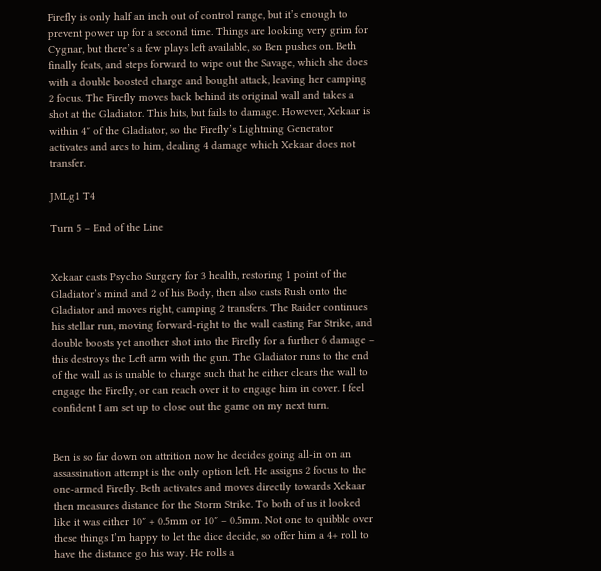Firefly is only half an inch out of control range, but it’s enough to prevent power up for a second time. Things are looking very grim for Cygnar, but there’s a few plays left available, so Ben pushes on. Beth finally feats, and steps forward to wipe out the Savage, which she does with a double boosted charge and bought attack, leaving her camping 2 focus. The Firefly moves back behind its original wall and takes a shot at the Gladiator. This hits, but fails to damage. However, Xekaar is within 4″ of the Gladiator, so the Firefly’s Lightning Generator activates and arcs to him, dealing 4 damage which Xekaar does not transfer.

JMLg1 T4

Turn 5 – End of the Line


Xekaar casts Psycho Surgery for 3 health, restoring 1 point of the Gladiator’s mind and 2 of his Body, then also casts Rush onto the Gladiator and moves right, camping 2 transfers. The Raider continues his stellar run, moving forward-right to the wall casting Far Strike, and double boosts yet another shot into the Firefly for a further 6 damage – this destroys the Left arm with the gun. The Gladiator runs to the end of the wall as is unable to charge such that he either clears the wall to engage the Firefly, or can reach over it to engage him in cover. I feel confident I am set up to close out the game on my next turn.


Ben is so far down on attrition now he decides going all-in on an assassination attempt is the only option left. He assigns 2 focus to the one-armed Firefly. Beth activates and moves directly towards Xekaar then measures distance for the Storm Strike. To both of us it looked like it was either 10″ + 0.5mm or 10″ – 0.5mm. Not one to quibble over these things I’m happy to let the dice decide, so offer him a 4+ roll to have the distance go his way. He rolls a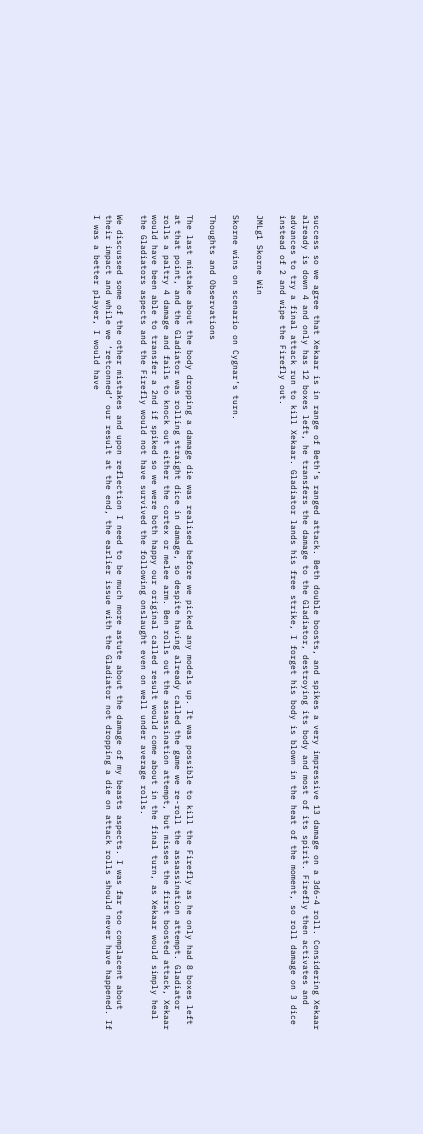success so we agree that Xekaar is in range of Beth’s ranged attack. Beth double boosts, and spikes a very impressive 13 damage on a 3d6-4 roll. Considering Xekaar already is down 4 and only has 12 boxes left, he transfers the damage to the Gladiator, destroying its body and most of its spirit. Firefly then activates and advances to try a final attack run to kill Xekaar. Gladiator lands his free strike, I forget his body is blown in the heat of the moment, so roll damage on 3 dice instead of 2 and wipe the Firefly out.

JMLg1 Skorne Win

Skorne wins on scenario on Cygnar’s turn.

Thoughts and Observations

The last mistake about the body dropping a damage die was realised before we picked any models up. It was possible to kill the Firefly as he only had 8 boxes left at that point, and the Gladiator was rolling straight dice in damage, so despite having already called the game we re-roll the assassination attempt. Gladiator rolls a paltry 4 damage and fails to knock out either the cortex or melee arm. Ben rolls out the assassination attempt, but misses the first boosted attack, Xekaar would have been able to transfer a 2nd if spiked so we were both happy our original called result would come about in the final turn, as Xekaar would simply heal the Gladiators aspects and the Firefly would not have survived the following onslaught even on well under average rolls.

We discussed some of the other mistakes and upon reflection I need to be much more astute about the damage of my beasts aspects. I was far too complacent about their impact and while we ‘retconned’ our result at the end, the earlier issue with the Gladiator not dropping a die on attack rolls should never have happened. If I was a better player, I would have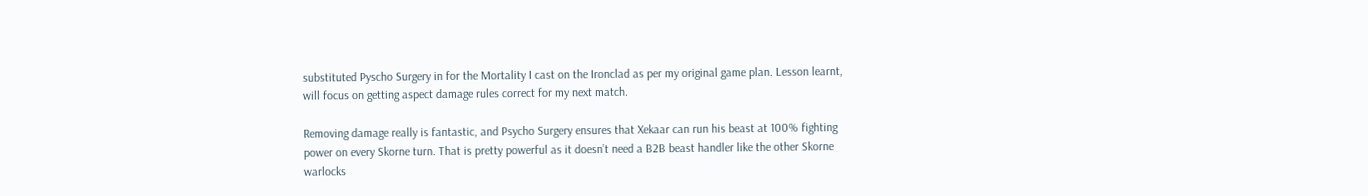substituted Pyscho Surgery in for the Mortality I cast on the Ironclad as per my original game plan. Lesson learnt, will focus on getting aspect damage rules correct for my next match.

Removing damage really is fantastic, and Psycho Surgery ensures that Xekaar can run his beast at 100% fighting power on every Skorne turn. That is pretty powerful as it doesn’t need a B2B beast handler like the other Skorne warlocks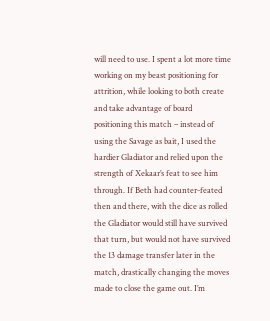will need to use. I spent a lot more time working on my beast positioning for attrition, while looking to both create and take advantage of board positioning this match – instead of using the Savage as bait, I used the hardier Gladiator and relied upon the strength of Xekaar’s feat to see him through. If Beth had counter-feated then and there, with the dice as rolled the Gladiator would still have survived that turn, but would not have survived the 13 damage transfer later in the match, drastically changing the moves made to close the game out. I’m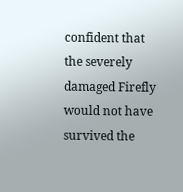confident that the severely damaged Firefly would not have survived the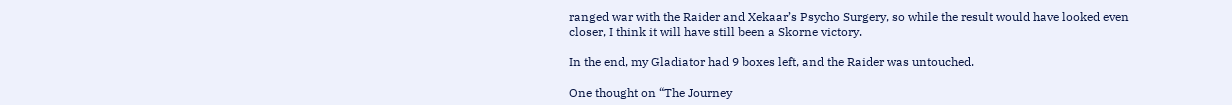ranged war with the Raider and Xekaar’s Psycho Surgery, so while the result would have looked even closer, I think it will have still been a Skorne victory.

In the end, my Gladiator had 9 boxes left, and the Raider was untouched.

One thought on “The Journey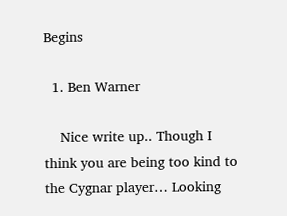Begins

  1. Ben Warner

    Nice write up.. Though I think you are being too kind to the Cygnar player… Looking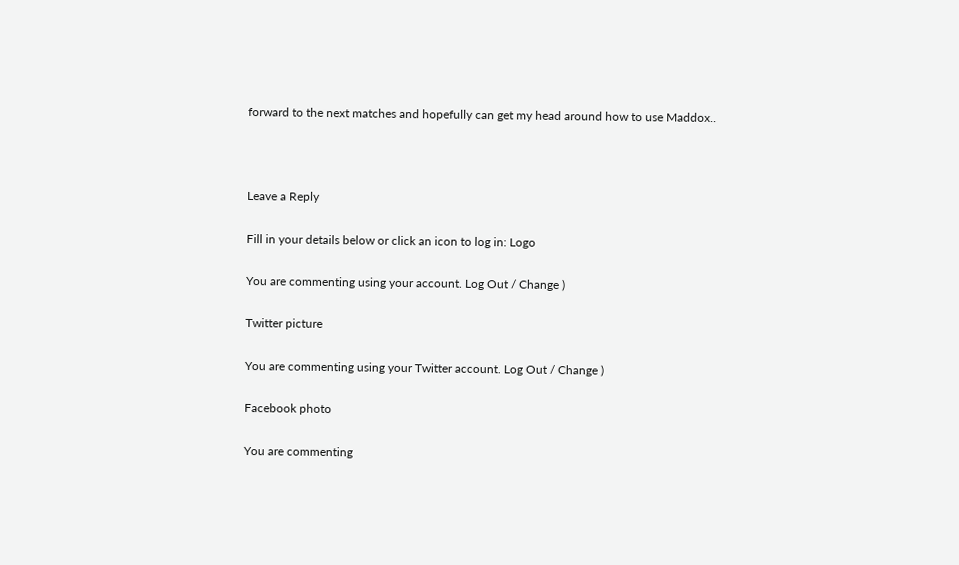forward to the next matches and hopefully can get my head around how to use Maddox..



Leave a Reply

Fill in your details below or click an icon to log in: Logo

You are commenting using your account. Log Out / Change )

Twitter picture

You are commenting using your Twitter account. Log Out / Change )

Facebook photo

You are commenting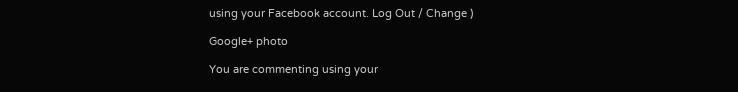using your Facebook account. Log Out / Change )

Google+ photo

You are commenting using your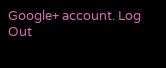Google+ account. Log Out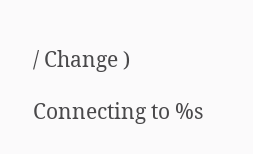/ Change )

Connecting to %s